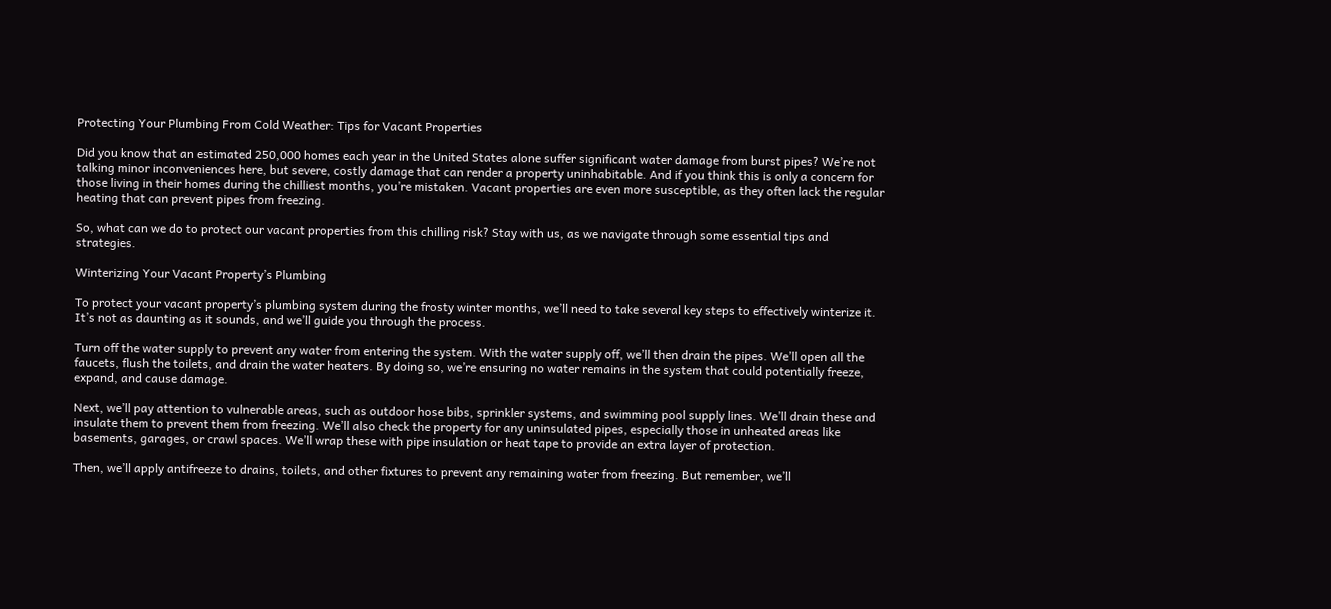Protecting Your Plumbing From Cold Weather: Tips for Vacant Properties

Did you know that an estimated 250,000 homes each year in the United States alone suffer significant water damage from burst pipes? We’re not talking minor inconveniences here, but severe, costly damage that can render a property uninhabitable. And if you think this is only a concern for those living in their homes during the chilliest months, you’re mistaken. Vacant properties are even more susceptible, as they often lack the regular heating that can prevent pipes from freezing.

So, what can we do to protect our vacant properties from this chilling risk? Stay with us, as we navigate through some essential tips and strategies.

Winterizing Your Vacant Property’s Plumbing

To protect your vacant property’s plumbing system during the frosty winter months, we’ll need to take several key steps to effectively winterize it. It’s not as daunting as it sounds, and we’ll guide you through the process.

Turn off the water supply to prevent any water from entering the system. With the water supply off, we’ll then drain the pipes. We’ll open all the faucets, flush the toilets, and drain the water heaters. By doing so, we’re ensuring no water remains in the system that could potentially freeze, expand, and cause damage.

Next, we’ll pay attention to vulnerable areas, such as outdoor hose bibs, sprinkler systems, and swimming pool supply lines. We’ll drain these and insulate them to prevent them from freezing. We’ll also check the property for any uninsulated pipes, especially those in unheated areas like basements, garages, or crawl spaces. We’ll wrap these with pipe insulation or heat tape to provide an extra layer of protection.

Then, we’ll apply antifreeze to drains, toilets, and other fixtures to prevent any remaining water from freezing. But remember, we’ll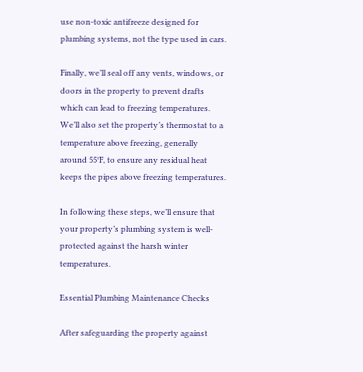use non-toxic antifreeze designed for plumbing systems, not the type used in cars.

Finally, we’ll seal off any vents, windows, or doors in the property to prevent drafts which can lead to freezing temperatures. We’ll also set the property’s thermostat to a temperature above freezing, generally around 55°F, to ensure any residual heat keeps the pipes above freezing temperatures.

In following these steps, we’ll ensure that your property’s plumbing system is well-protected against the harsh winter temperatures.

Essential Plumbing Maintenance Checks

After safeguarding the property against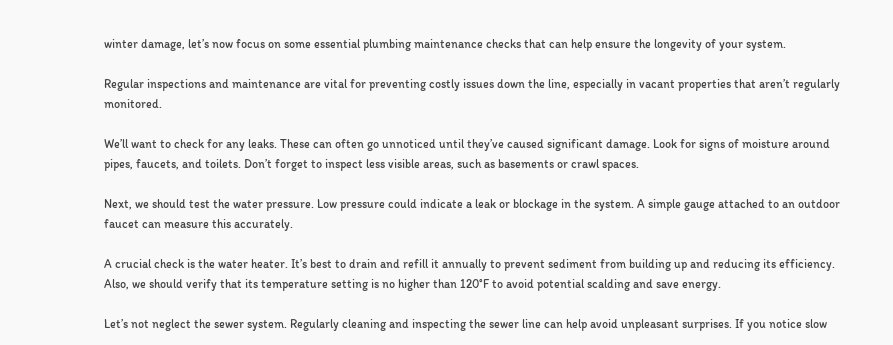winter damage, let’s now focus on some essential plumbing maintenance checks that can help ensure the longevity of your system.

Regular inspections and maintenance are vital for preventing costly issues down the line, especially in vacant properties that aren’t regularly monitored.

We’ll want to check for any leaks. These can often go unnoticed until they’ve caused significant damage. Look for signs of moisture around pipes, faucets, and toilets. Don’t forget to inspect less visible areas, such as basements or crawl spaces.

Next, we should test the water pressure. Low pressure could indicate a leak or blockage in the system. A simple gauge attached to an outdoor faucet can measure this accurately.

A crucial check is the water heater. It’s best to drain and refill it annually to prevent sediment from building up and reducing its efficiency. Also, we should verify that its temperature setting is no higher than 120°F to avoid potential scalding and save energy.

Let’s not neglect the sewer system. Regularly cleaning and inspecting the sewer line can help avoid unpleasant surprises. If you notice slow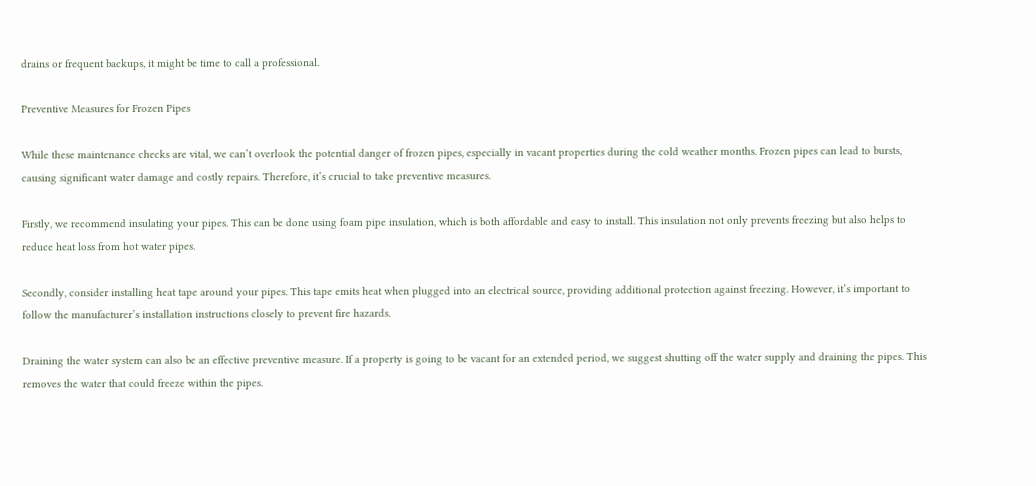drains or frequent backups, it might be time to call a professional.

Preventive Measures for Frozen Pipes

While these maintenance checks are vital, we can’t overlook the potential danger of frozen pipes, especially in vacant properties during the cold weather months. Frozen pipes can lead to bursts, causing significant water damage and costly repairs. Therefore, it’s crucial to take preventive measures.

Firstly, we recommend insulating your pipes. This can be done using foam pipe insulation, which is both affordable and easy to install. This insulation not only prevents freezing but also helps to reduce heat loss from hot water pipes.

Secondly, consider installing heat tape around your pipes. This tape emits heat when plugged into an electrical source, providing additional protection against freezing. However, it’s important to follow the manufacturer’s installation instructions closely to prevent fire hazards.

Draining the water system can also be an effective preventive measure. If a property is going to be vacant for an extended period, we suggest shutting off the water supply and draining the pipes. This removes the water that could freeze within the pipes.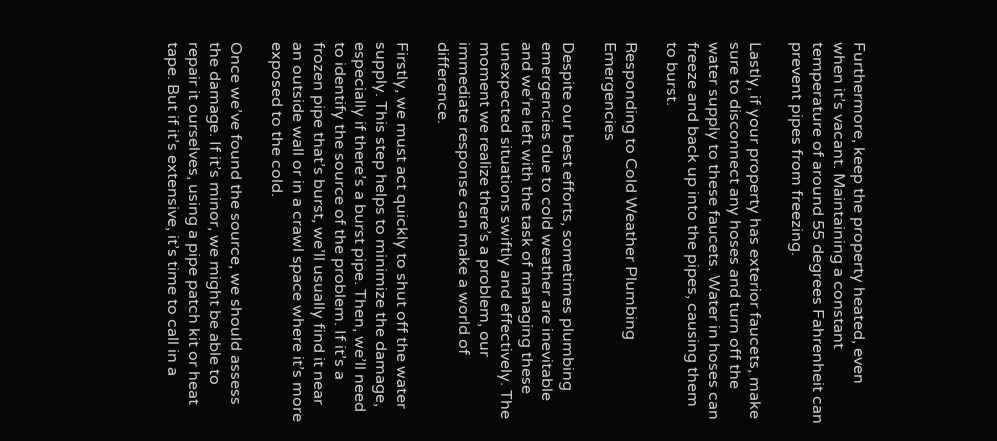Furthermore, keep the property heated, even when it’s vacant. Maintaining a constant temperature of around 55 degrees Fahrenheit can prevent pipes from freezing.

Lastly, if your property has exterior faucets, make sure to disconnect any hoses and turn off the water supply to these faucets. Water in hoses can freeze and back up into the pipes, causing them to burst.

Responding to Cold Weather Plumbing Emergencies

Despite our best efforts, sometimes plumbing emergencies due to cold weather are inevitable and we’re left with the task of managing these unexpected situations swiftly and effectively. The moment we realize there’s a problem, our immediate response can make a world of difference.

Firstly, we must act quickly to shut off the water supply. This step helps to minimize the damage, especially if there’s a burst pipe. Then, we’ll need to identify the source of the problem. If it’s a frozen pipe that’s burst, we’ll usually find it near an outside wall or in a crawl space where it’s more exposed to the cold.

Once we’ve found the source, we should assess the damage. If it’s minor, we might be able to repair it ourselves, using a pipe patch kit or heat tape. But if it’s extensive, it’s time to call in a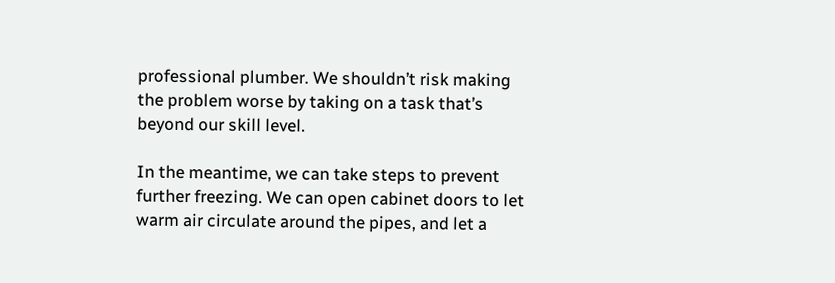professional plumber. We shouldn’t risk making the problem worse by taking on a task that’s beyond our skill level.

In the meantime, we can take steps to prevent further freezing. We can open cabinet doors to let warm air circulate around the pipes, and let a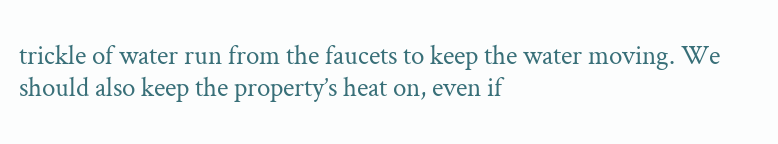trickle of water run from the faucets to keep the water moving. We should also keep the property’s heat on, even if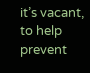it’s vacant, to help prevent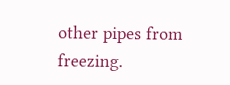other pipes from freezing.